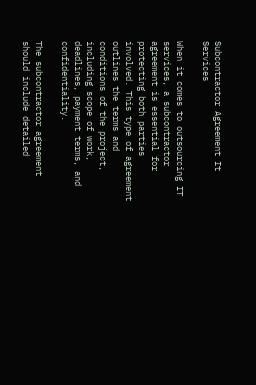Subcontractor Agreement It Services

When it comes to outsourcing IT services, a subcontractor agreement is essential for protecting both parties involved. This type of agreement outlines the terms and conditions of the project, including scope of work, deadlines, payment terms, and confidentiality.

The subcontractor agreement should include detailed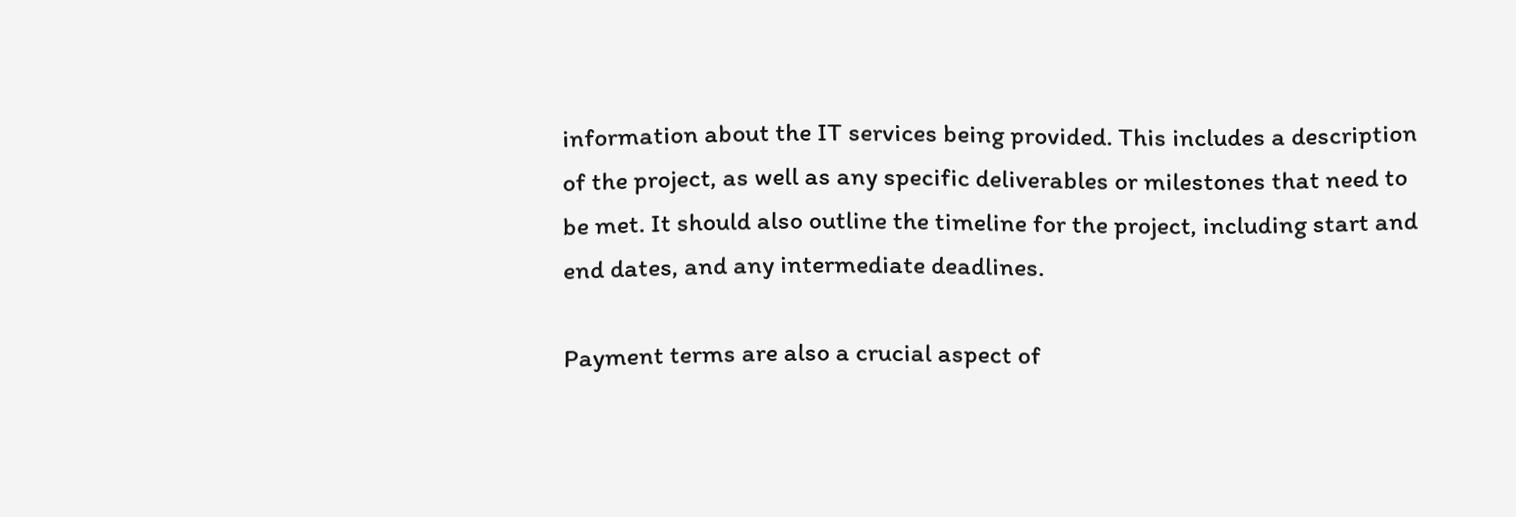information about the IT services being provided. This includes a description of the project, as well as any specific deliverables or milestones that need to be met. It should also outline the timeline for the project, including start and end dates, and any intermediate deadlines.

Payment terms are also a crucial aspect of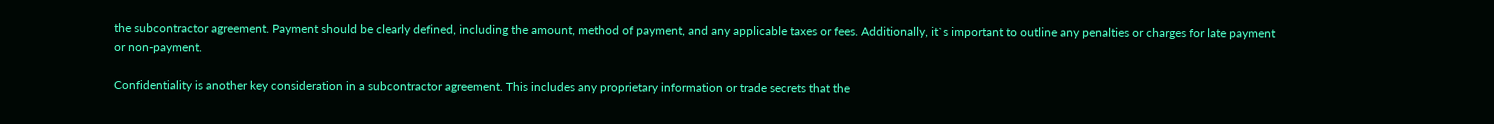the subcontractor agreement. Payment should be clearly defined, including the amount, method of payment, and any applicable taxes or fees. Additionally, it`s important to outline any penalties or charges for late payment or non-payment.

Confidentiality is another key consideration in a subcontractor agreement. This includes any proprietary information or trade secrets that the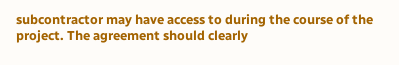subcontractor may have access to during the course of the project. The agreement should clearly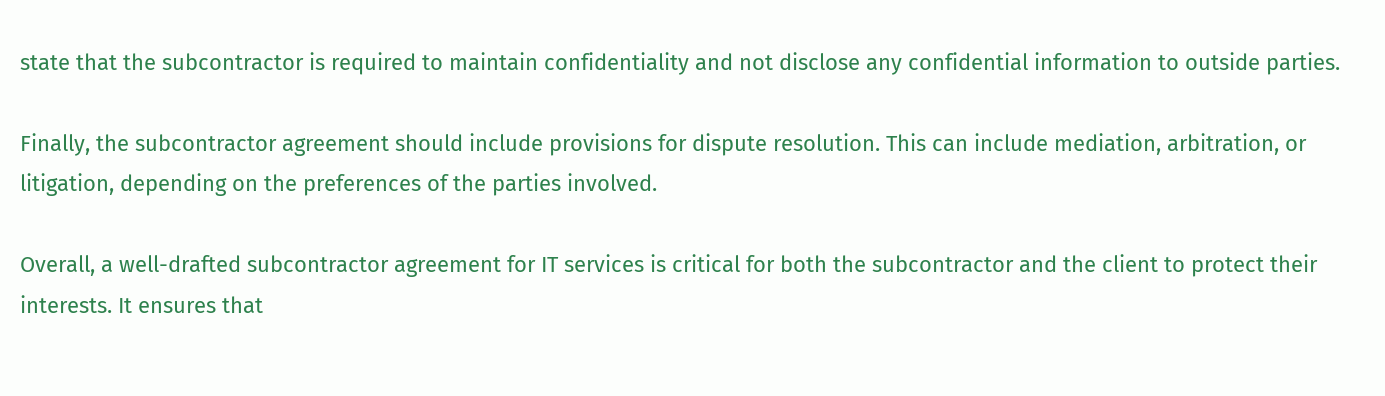state that the subcontractor is required to maintain confidentiality and not disclose any confidential information to outside parties.

Finally, the subcontractor agreement should include provisions for dispute resolution. This can include mediation, arbitration, or litigation, depending on the preferences of the parties involved.

Overall, a well-drafted subcontractor agreement for IT services is critical for both the subcontractor and the client to protect their interests. It ensures that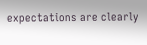expectations are clearly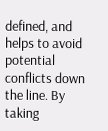defined, and helps to avoid potential conflicts down the line. By taking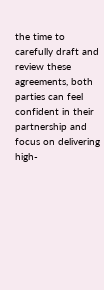the time to carefully draft and review these agreements, both parties can feel confident in their partnership and focus on delivering high-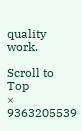quality work.

Scroll to Top
× 9363205539